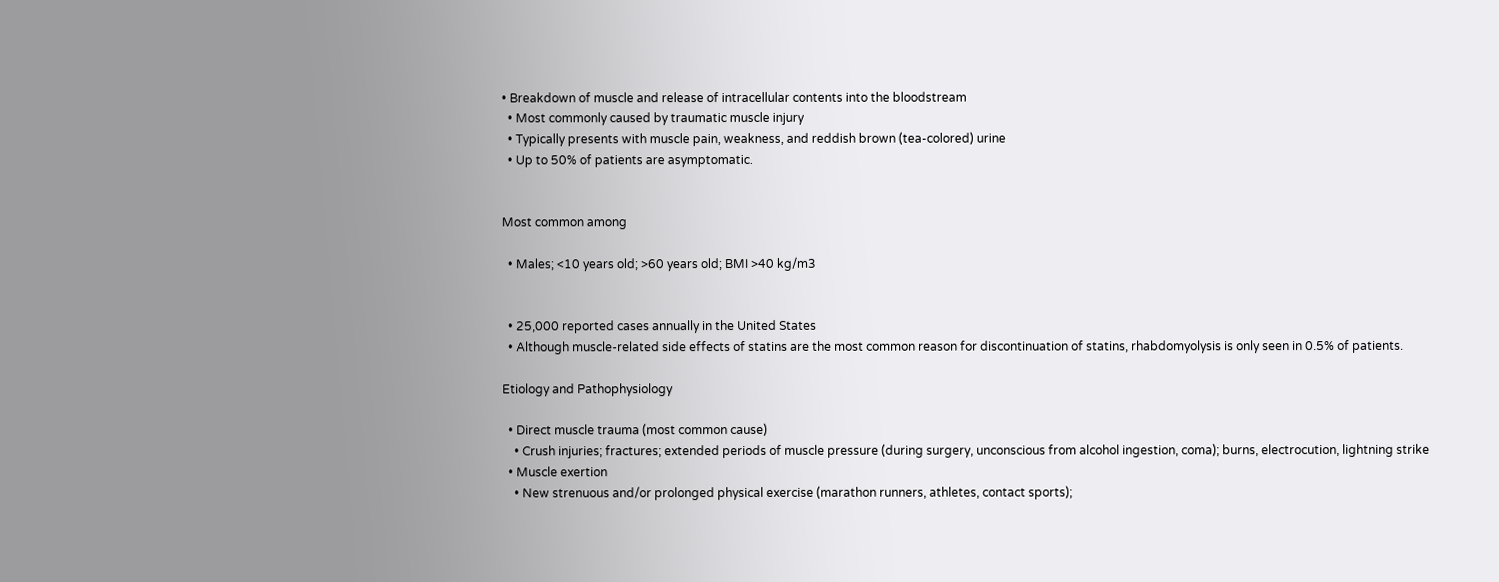• Breakdown of muscle and release of intracellular contents into the bloodstream
  • Most commonly caused by traumatic muscle injury
  • Typically presents with muscle pain, weakness, and reddish brown (tea-colored) urine
  • Up to 50% of patients are asymptomatic.


Most common among

  • Males; <10 years old; >60 years old; BMI >40 kg/m3


  • 25,000 reported cases annually in the United States
  • Although muscle-related side effects of statins are the most common reason for discontinuation of statins, rhabdomyolysis is only seen in 0.5% of patients.

Etiology and Pathophysiology

  • Direct muscle trauma (most common cause)
    • Crush injuries; fractures; extended periods of muscle pressure (during surgery, unconscious from alcohol ingestion, coma); burns, electrocution, lightning strike
  • Muscle exertion
    • New strenuous and/or prolonged physical exercise (marathon runners, athletes, contact sports);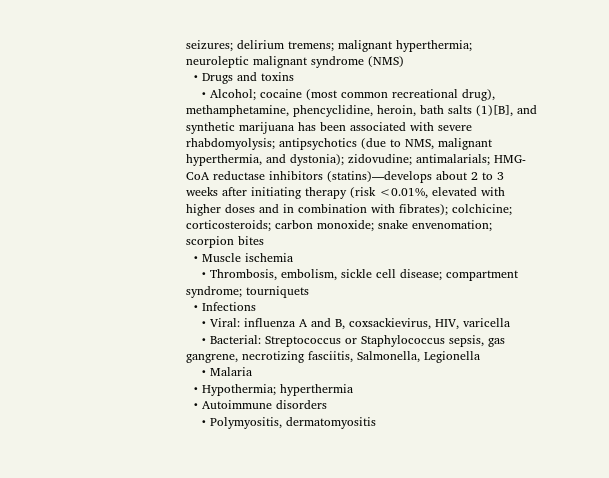seizures; delirium tremens; malignant hyperthermia; neuroleptic malignant syndrome (NMS)
  • Drugs and toxins
    • Alcohol; cocaine (most common recreational drug), methamphetamine, phencyclidine, heroin, bath salts (1)[B], and synthetic marijuana has been associated with severe rhabdomyolysis; antipsychotics (due to NMS, malignant hyperthermia, and dystonia); zidovudine; antimalarials; HMG-CoA reductase inhibitors (statins)—develops about 2 to 3 weeks after initiating therapy (risk <0.01%, elevated with higher doses and in combination with fibrates); colchicine; corticosteroids; carbon monoxide; snake envenomation; scorpion bites
  • Muscle ischemia
    • Thrombosis, embolism, sickle cell disease; compartment syndrome; tourniquets
  • Infections
    • Viral: influenza A and B, coxsackievirus, HIV, varicella
    • Bacterial: Streptococcus or Staphylococcus sepsis, gas gangrene, necrotizing fasciitis, Salmonella, Legionella
    • Malaria
  • Hypothermia; hyperthermia
  • Autoimmune disorders
    • Polymyositis, dermatomyositis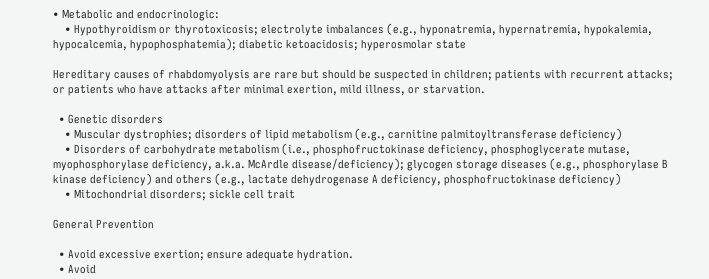• Metabolic and endocrinologic:
    • Hypothyroidism or thyrotoxicosis; electrolyte imbalances (e.g., hyponatremia, hypernatremia, hypokalemia, hypocalcemia, hypophosphatemia); diabetic ketoacidosis; hyperosmolar state

Hereditary causes of rhabdomyolysis are rare but should be suspected in children; patients with recurrent attacks; or patients who have attacks after minimal exertion, mild illness, or starvation.

  • Genetic disorders
    • Muscular dystrophies; disorders of lipid metabolism (e.g., carnitine palmitoyltransferase deficiency)
    • Disorders of carbohydrate metabolism (i.e., phosphofructokinase deficiency, phosphoglycerate mutase, myophosphorylase deficiency, a.k.a. McArdle disease/deficiency); glycogen storage diseases (e.g., phosphorylase B kinase deficiency) and others (e.g., lactate dehydrogenase A deficiency, phosphofructokinase deficiency)
    • Mitochondrial disorders; sickle cell trait

General Prevention

  • Avoid excessive exertion; ensure adequate hydration.
  • Avoid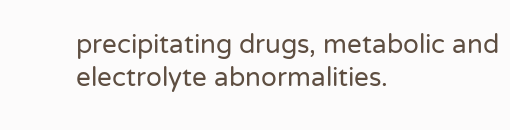precipitating drugs, metabolic and electrolyte abnormalities.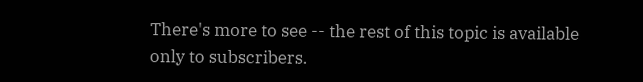There's more to see -- the rest of this topic is available only to subscribers.